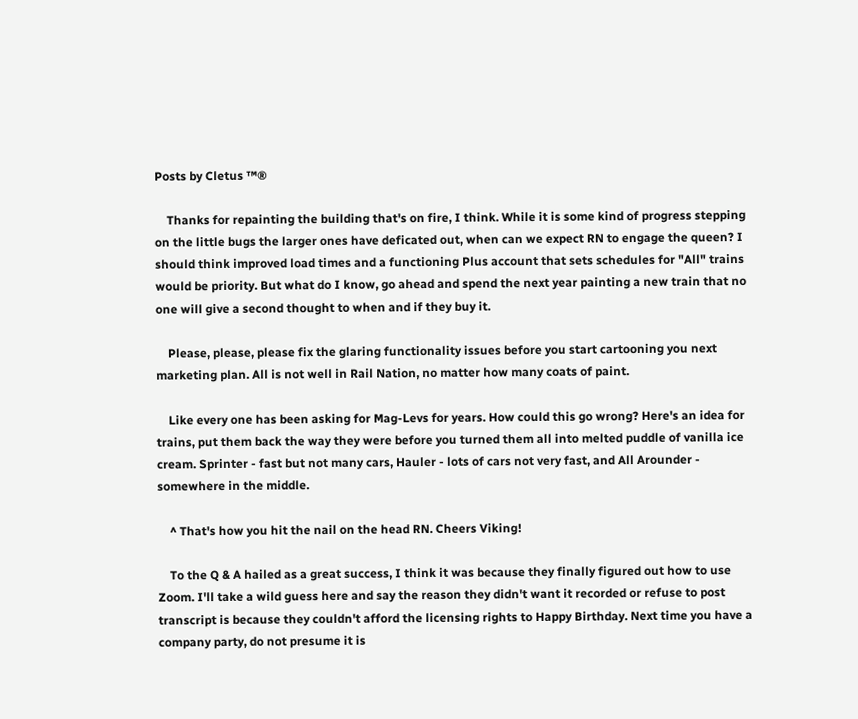Posts by Cletus ™®

    Thanks for repainting the building that's on fire, I think. While it is some kind of progress stepping on the little bugs the larger ones have deficated out, when can we expect RN to engage the queen? I should think improved load times and a functioning Plus account that sets schedules for "All" trains would be priority. But what do I know, go ahead and spend the next year painting a new train that no one will give a second thought to when and if they buy it.

    Please, please, please fix the glaring functionality issues before you start cartooning you next marketing plan. All is not well in Rail Nation, no matter how many coats of paint.

    Like every one has been asking for Mag-Levs for years. How could this go wrong? Here's an idea for trains, put them back the way they were before you turned them all into melted puddle of vanilla ice cream. Sprinter - fast but not many cars, Hauler - lots of cars not very fast, and All Arounder - somewhere in the middle.

    ^ That's how you hit the nail on the head RN. Cheers Viking!

    To the Q & A hailed as a great success, I think it was because they finally figured out how to use Zoom. I'll take a wild guess here and say the reason they didn't want it recorded or refuse to post transcript is because they couldn't afford the licensing rights to Happy Birthday. Next time you have a company party, do not presume it is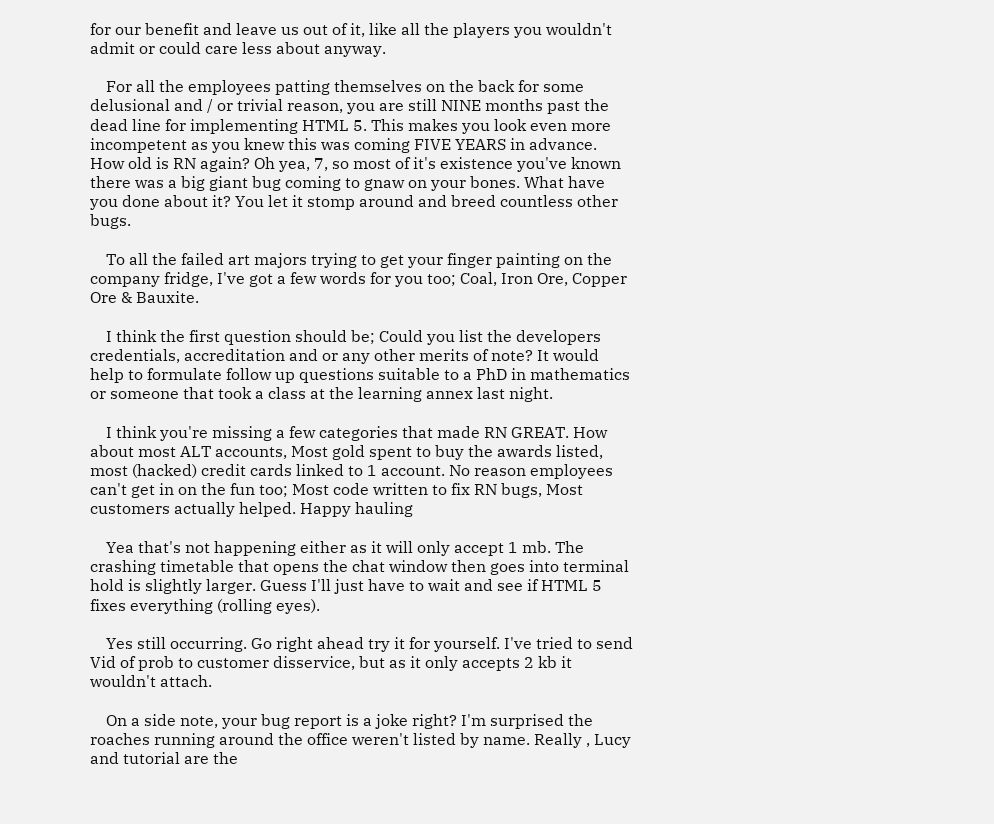for our benefit and leave us out of it, like all the players you wouldn't admit or could care less about anyway.

    For all the employees patting themselves on the back for some delusional and / or trivial reason, you are still NINE months past the dead line for implementing HTML 5. This makes you look even more incompetent as you knew this was coming FIVE YEARS in advance. How old is RN again? Oh yea, 7, so most of it's existence you've known there was a big giant bug coming to gnaw on your bones. What have you done about it? You let it stomp around and breed countless other bugs.

    To all the failed art majors trying to get your finger painting on the company fridge, I've got a few words for you too; Coal, Iron Ore, Copper Ore & Bauxite.

    I think the first question should be; Could you list the developers credentials, accreditation and or any other merits of note? It would help to formulate follow up questions suitable to a PhD in mathematics or someone that took a class at the learning annex last night.

    I think you're missing a few categories that made RN GREAT. How about most ALT accounts, Most gold spent to buy the awards listed, most (hacked) credit cards linked to 1 account. No reason employees can't get in on the fun too; Most code written to fix RN bugs, Most customers actually helped. Happy hauling

    Yea that's not happening either as it will only accept 1 mb. The crashing timetable that opens the chat window then goes into terminal hold is slightly larger. Guess I'll just have to wait and see if HTML 5 fixes everything (rolling eyes).

    Yes still occurring. Go right ahead try it for yourself. I've tried to send Vid of prob to customer disservice, but as it only accepts 2 kb it wouldn't attach.

    On a side note, your bug report is a joke right? I'm surprised the roaches running around the office weren't listed by name. Really , Lucy and tutorial are the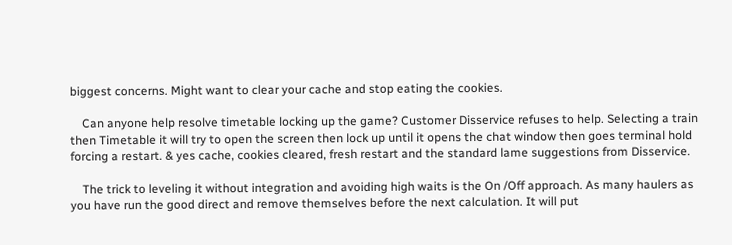biggest concerns. Might want to clear your cache and stop eating the cookies.

    Can anyone help resolve timetable locking up the game? Customer Disservice refuses to help. Selecting a train then Timetable it will try to open the screen then lock up until it opens the chat window then goes terminal hold forcing a restart. & yes cache, cookies cleared, fresh restart and the standard lame suggestions from Disservice.

    The trick to leveling it without integration and avoiding high waits is the On /Off approach. As many haulers as you have run the good direct and remove themselves before the next calculation. It will put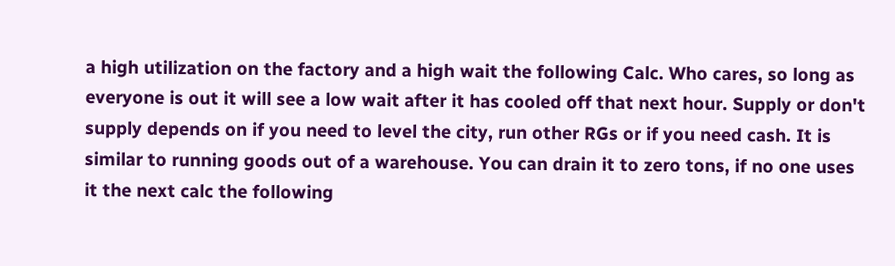a high utilization on the factory and a high wait the following Calc. Who cares, so long as everyone is out it will see a low wait after it has cooled off that next hour. Supply or don't supply depends on if you need to level the city, run other RGs or if you need cash. It is similar to running goods out of a warehouse. You can drain it to zero tons, if no one uses it the next calc the following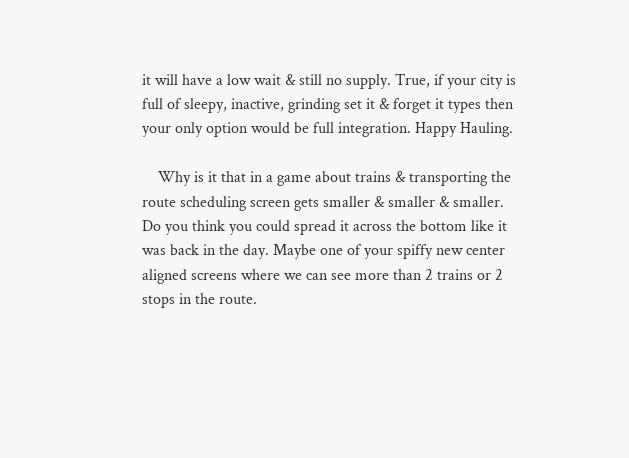it will have a low wait & still no supply. True, if your city is full of sleepy, inactive, grinding set it & forget it types then your only option would be full integration. Happy Hauling.

    Why is it that in a game about trains & transporting the route scheduling screen gets smaller & smaller & smaller. Do you think you could spread it across the bottom like it was back in the day. Maybe one of your spiffy new center aligned screens where we can see more than 2 trains or 2 stops in the route.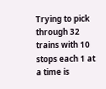Trying to pick through 32 trains with 10 stops each 1 at a time is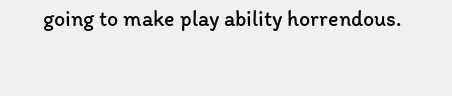going to make play ability horrendous.